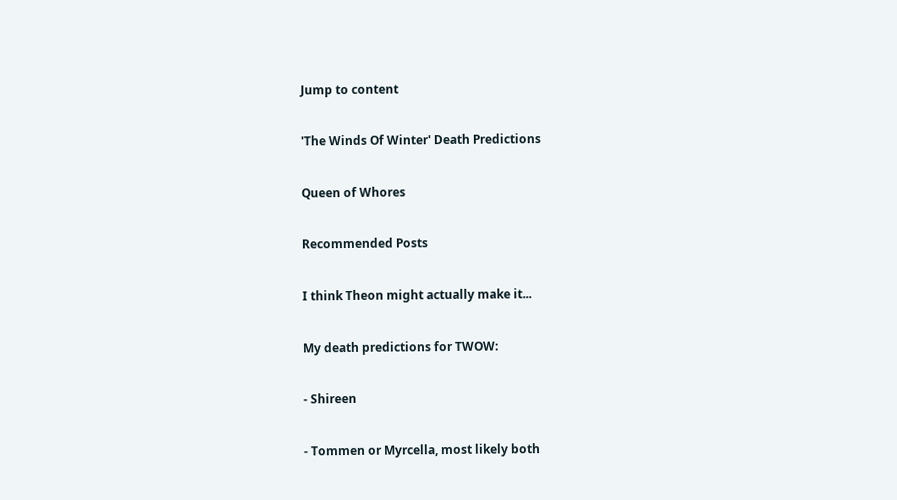Jump to content

'The Winds Of Winter' Death Predictions

Queen of Whores

Recommended Posts

I think Theon might actually make it...

My death predictions for TWOW:

- Shireen

- Tommen or Myrcella, most likely both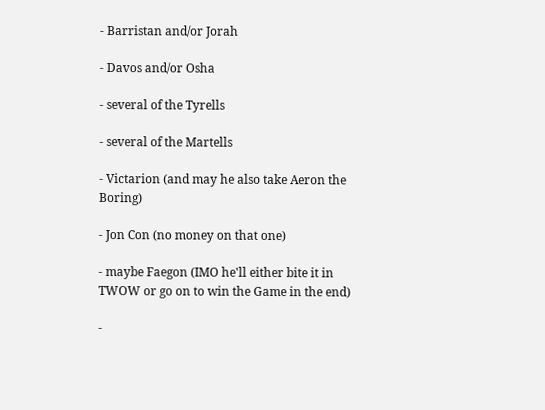- Barristan and/or Jorah

- Davos and/or Osha

- several of the Tyrells

- several of the Martells

- Victarion (and may he also take Aeron the Boring)

- Jon Con (no money on that one)

- maybe Faegon (IMO he'll either bite it in TWOW or go on to win the Game in the end)

-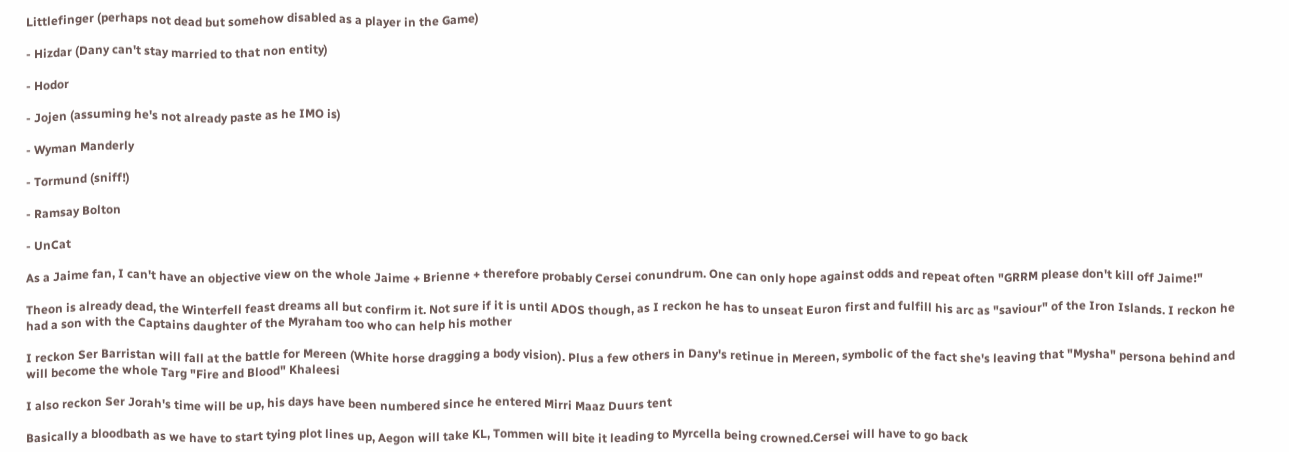Littlefinger (perhaps not dead but somehow disabled as a player in the Game)

- Hizdar (Dany can't stay married to that non entity)

- Hodor

- Jojen (assuming he's not already paste as he IMO is)

- Wyman Manderly

- Tormund (sniff!)

- Ramsay Bolton

- UnCat

As a Jaime fan, I can't have an objective view on the whole Jaime + Brienne + therefore probably Cersei conundrum. One can only hope against odds and repeat often "GRRM please don't kill off Jaime!"

Theon is already dead, the Winterfell feast dreams all but confirm it. Not sure if it is until ADOS though, as I reckon he has to unseat Euron first and fulfill his arc as "saviour" of the Iron Islands. I reckon he had a son with the Captains daughter of the Myraham too who can help his mother

I reckon Ser Barristan will fall at the battle for Mereen (White horse dragging a body vision). Plus a few others in Dany's retinue in Mereen, symbolic of the fact she's leaving that "Mysha" persona behind and will become the whole Targ "Fire and Blood" Khaleesi

I also reckon Ser Jorah's time will be up, his days have been numbered since he entered Mirri Maaz Duurs tent

Basically a bloodbath as we have to start tying plot lines up, Aegon will take KL, Tommen will bite it leading to Myrcella being crowned.Cersei will have to go back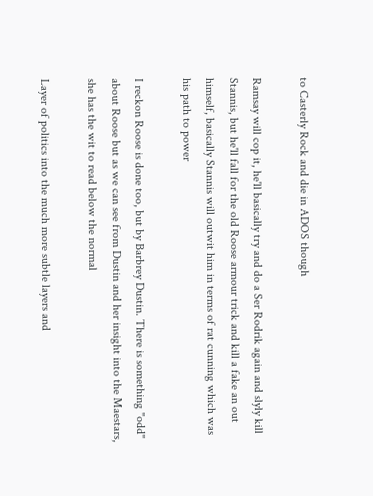to Casterly Rock and die in ADOS though

Ramsay will cop it, he'll basically try and do a Ser Rodrik again and slyly kill Stannis, but he'll fall for the old Roose armour trick and kill a fake an out himself, basically Stannis will outwit him in terms of rat cunning which was his path to power

I reckon Roose is done too, but by Barbrey Dustin. There is something "odd" about Roose but as we can see from Dustin and her insight into the Maestars, she has the wit to read below the normal

Layer of politics into the much more subtle layers and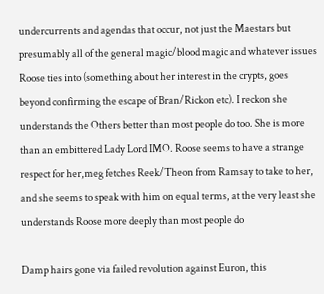undercurrents and agendas that occur, not just the Maestars but presumably all of the general magic/blood magic and whatever issues Roose ties into (something about her interest in the crypts, goes beyond confirming the escape of Bran/Rickon etc). I reckon she understands the Others better than most people do too. She is more than an embittered Lady Lord IMO. Roose seems to have a strange respect for her,meg fetches Reek/Theon from Ramsay to take to her, and she seems to speak with him on equal terms, at the very least she understands Roose more deeply than most people do

Damp hairs gone via failed revolution against Euron, this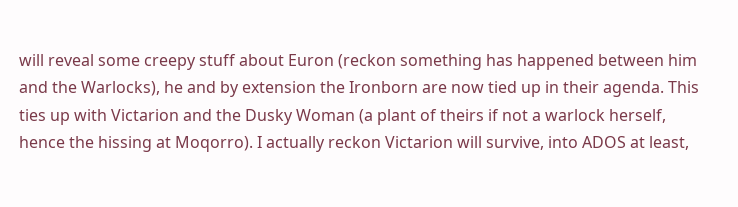will reveal some creepy stuff about Euron (reckon something has happened between him and the Warlocks), he and by extension the Ironborn are now tied up in their agenda. This ties up with Victarion and the Dusky Woman (a plant of theirs if not a warlock herself, hence the hissing at Moqorro). I actually reckon Victarion will survive, into ADOS at least,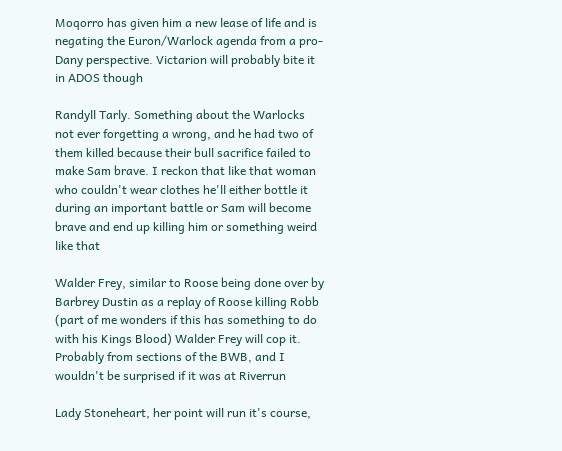Moqorro has given him a new lease of life and is negating the Euron/Warlock agenda from a pro-Dany perspective. Victarion will probably bite it in ADOS though

Randyll Tarly. Something about the Warlocks not ever forgetting a wrong, and he had two of them killed because their bull sacrifice failed to make Sam brave. I reckon that like that woman who couldn't wear clothes he'll either bottle it during an important battle or Sam will become brave and end up killing him or something weird like that

Walder Frey, similar to Roose being done over by Barbrey Dustin as a replay of Roose killing Robb (part of me wonders if this has something to do with his Kings Blood) Walder Frey will cop it. Probably from sections of the BWB, and I wouldn't be surprised if it was at Riverrun

Lady Stoneheart, her point will run it's course,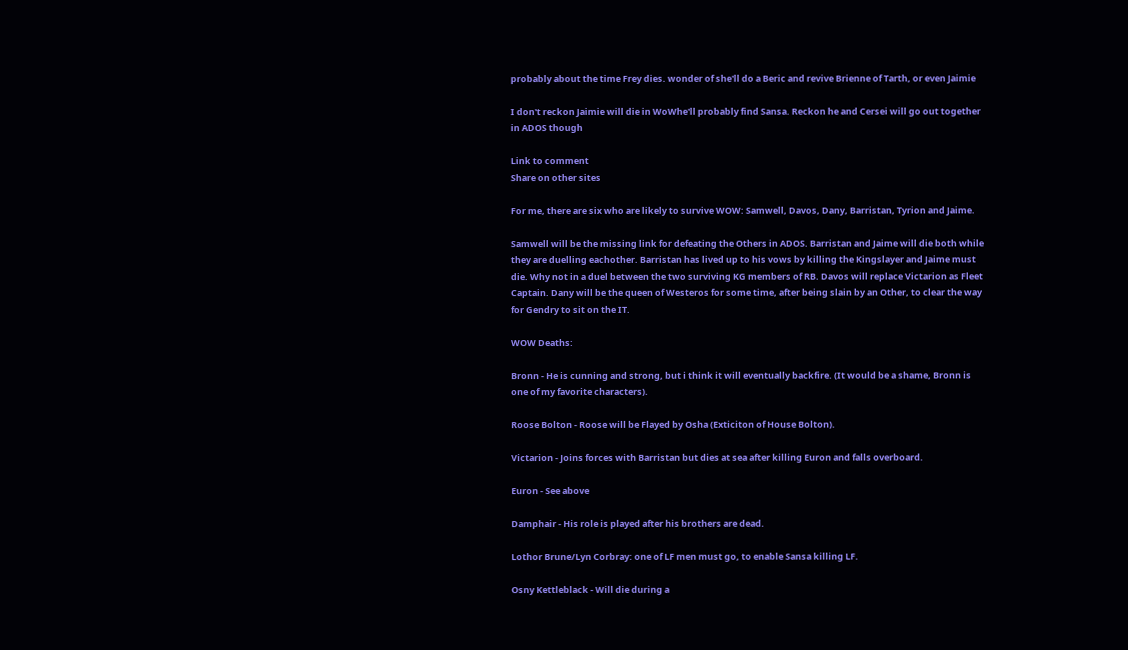probably about the time Frey dies. wonder of she'll do a Beric and revive Brienne of Tarth, or even Jaimie

I don't reckon Jaimie will die in WoWhe'll probably find Sansa. Reckon he and Cersei will go out together in ADOS though

Link to comment
Share on other sites

For me, there are six who are likely to survive WOW: Samwell, Davos, Dany, Barristan, Tyrion and Jaime.

Samwell will be the missing link for defeating the Others in ADOS. Barristan and Jaime will die both while they are duelling eachother. Barristan has lived up to his vows by killing the Kingslayer and Jaime must die. Why not in a duel between the two surviving KG members of RB. Davos will replace Victarion as Fleet Captain. Dany will be the queen of Westeros for some time, after being slain by an Other, to clear the way for Gendry to sit on the IT.

WOW Deaths:

Bronn - He is cunning and strong, but i think it will eventually backfire. (It would be a shame, Bronn is one of my favorite characters).

Roose Bolton - Roose will be Flayed by Osha (Exticiton of House Bolton).

Victarion - Joins forces with Barristan but dies at sea after killing Euron and falls overboard.

Euron - See above

Damphair - His role is played after his brothers are dead.

Lothor Brune/Lyn Corbray: one of LF men must go, to enable Sansa killing LF.

Osny Kettleblack - Will die during a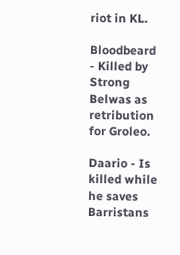riot in KL.

Bloodbeard - Killed by Strong Belwas as retribution for Groleo.

Daario - Is killed while he saves Barristans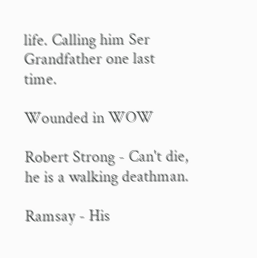life. Calling him Ser Grandfather one last time.

Wounded in WOW

Robert Strong - Can't die, he is a walking deathman.

Ramsay - His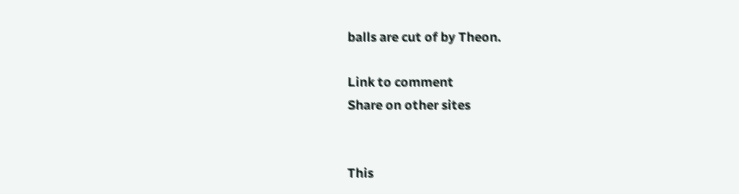balls are cut of by Theon.

Link to comment
Share on other sites


This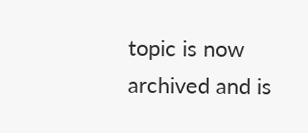topic is now archived and is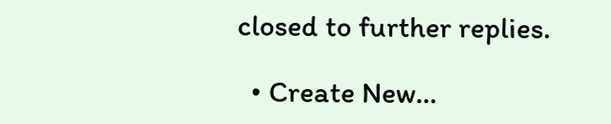closed to further replies.

  • Create New...